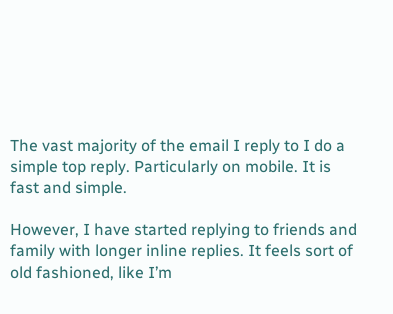The vast majority of the email I reply to I do a simple top reply. Particularly on mobile. It is fast and simple.

However, I have started replying to friends and family with longer inline replies. It feels sort of old fashioned, like I’m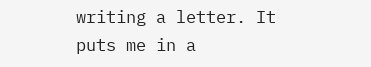writing a letter. It puts me in a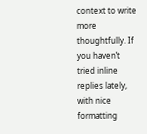context to write more thoughtfully. If you haven’t tried inline replies lately, with nice formatting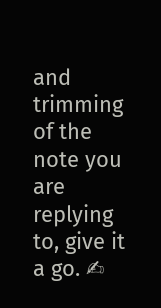and trimming of the note you are replying to, give it a go. ✍